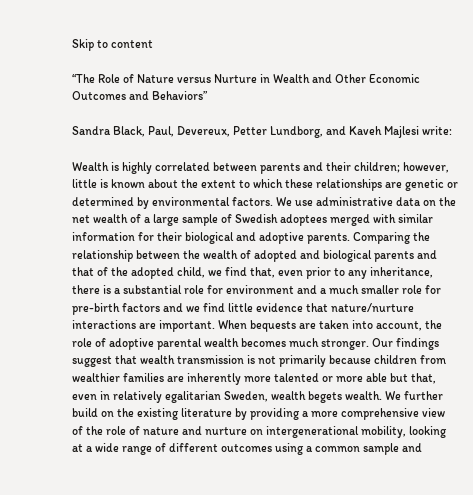Skip to content

“The Role of Nature versus Nurture in Wealth and Other Economic Outcomes and Behaviors”

Sandra Black, Paul, Devereux, Petter Lundborg, and Kaveh Majlesi write:

Wealth is highly correlated between parents and their children; however, little is known about the extent to which these relationships are genetic or determined by environmental factors. We use administrative data on the net wealth of a large sample of Swedish adoptees merged with similar information for their biological and adoptive parents. Comparing the relationship between the wealth of adopted and biological parents and that of the adopted child, we find that, even prior to any inheritance, there is a substantial role for environment and a much smaller role for pre-birth factors and we find little evidence that nature/nurture interactions are important. When bequests are taken into account, the role of adoptive parental wealth becomes much stronger. Our findings suggest that wealth transmission is not primarily because children from wealthier families are inherently more talented or more able but that, even in relatively egalitarian Sweden, wealth begets wealth. We further build on the existing literature by providing a more comprehensive view of the role of nature and nurture on intergenerational mobility, looking at a wide range of different outcomes using a common sample and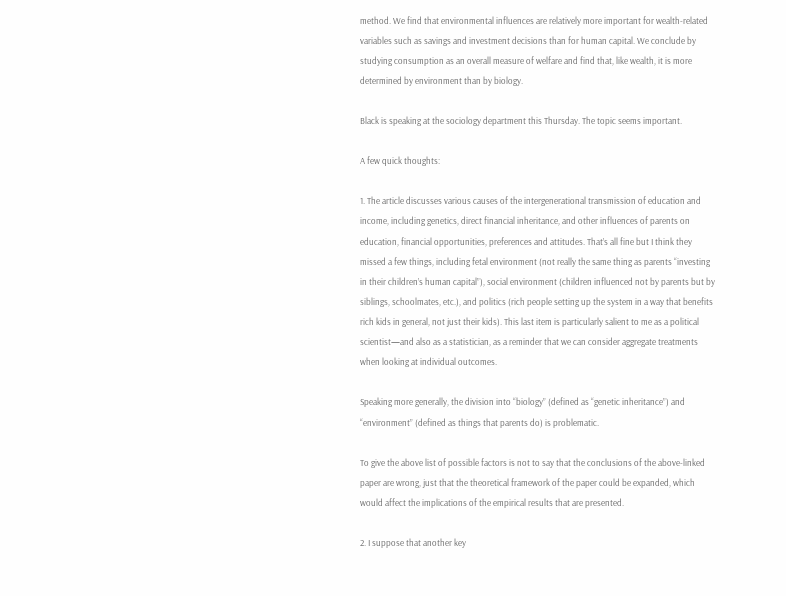method. We find that environmental influences are relatively more important for wealth-related variables such as savings and investment decisions than for human capital. We conclude by studying consumption as an overall measure of welfare and find that, like wealth, it is more determined by environment than by biology.

Black is speaking at the sociology department this Thursday. The topic seems important.

A few quick thoughts:

1. The article discusses various causes of the intergenerational transmission of education and income, including genetics, direct financial inheritance, and other influences of parents on education, financial opportunities, preferences and attitudes. That’s all fine but I think they missed a few things, including fetal environment (not really the same thing as parents “investing in their children’s human capital”), social environment (children influenced not by parents but by siblings, schoolmates, etc.), and politics (rich people setting up the system in a way that benefits rich kids in general, not just their kids). This last item is particularly salient to me as a political scientist—and also as a statistician, as a reminder that we can consider aggregate treatments when looking at individual outcomes.

Speaking more generally, the division into “biology” (defined as “genetic inheritance”) and “environment” (defined as things that parents do) is problematic.

To give the above list of possible factors is not to say that the conclusions of the above-linked paper are wrong, just that the theoretical framework of the paper could be expanded, which would affect the implications of the empirical results that are presented.

2. I suppose that another key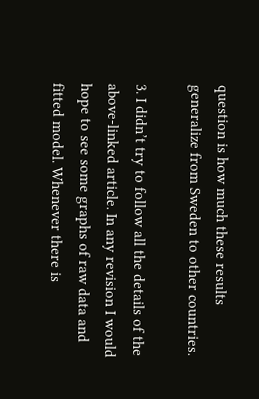question is how much these results generalize from Sweden to other countries.

3. I didn’t try to follow all the details of the above-linked article. In any revision I would hope to see some graphs of raw data and fitted model. Whenever there is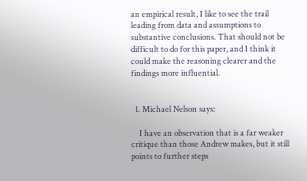an empirical result, I like to see the trail leading from data and assumptions to substantive conclusions. That should not be difficult to do for this paper, and I think it could make the reasoning clearer and the findings more influential.


  1. Michael Nelson says:

    I have an observation that is a far weaker critique than those Andrew makes, but it still points to further steps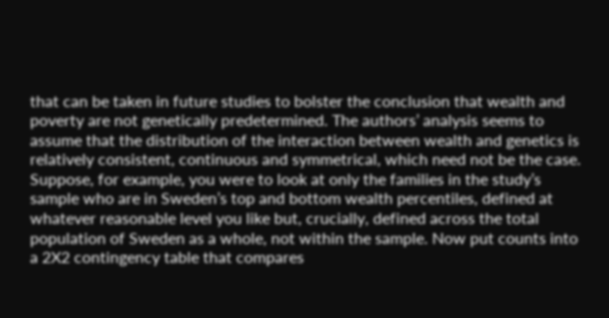that can be taken in future studies to bolster the conclusion that wealth and poverty are not genetically predetermined. The authors’ analysis seems to assume that the distribution of the interaction between wealth and genetics is relatively consistent, continuous and symmetrical, which need not be the case. Suppose, for example, you were to look at only the families in the study’s sample who are in Sweden’s top and bottom wealth percentiles, defined at whatever reasonable level you like but, crucially, defined across the total population of Sweden as a whole, not within the sample. Now put counts into a 2X2 contingency table that compares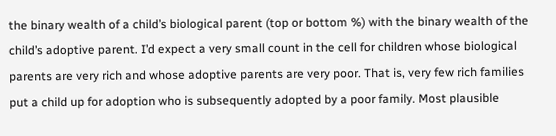the binary wealth of a child’s biological parent (top or bottom %) with the binary wealth of the child’s adoptive parent. I’d expect a very small count in the cell for children whose biological parents are very rich and whose adoptive parents are very poor. That is, very few rich families put a child up for adoption who is subsequently adopted by a poor family. Most plausible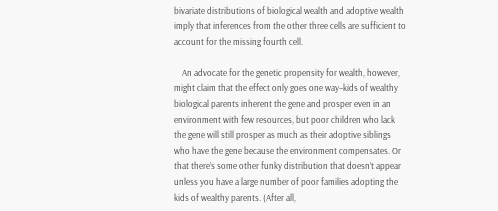bivariate distributions of biological wealth and adoptive wealth imply that inferences from the other three cells are sufficient to account for the missing fourth cell.

    An advocate for the genetic propensity for wealth, however, might claim that the effect only goes one way–kids of wealthy biological parents inherent the gene and prosper even in an environment with few resources, but poor children who lack the gene will still prosper as much as their adoptive siblings who have the gene because the environment compensates. Or that there’s some other funky distribution that doesn’t appear unless you have a large number of poor families adopting the kids of wealthy parents. (After all,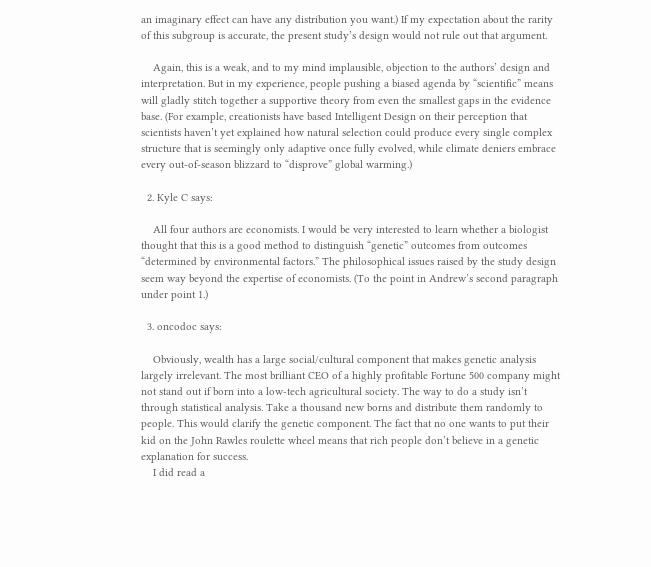an imaginary effect can have any distribution you want.) If my expectation about the rarity of this subgroup is accurate, the present study’s design would not rule out that argument.

    Again, this is a weak, and to my mind implausible, objection to the authors’ design and interpretation. But in my experience, people pushing a biased agenda by “scientific” means will gladly stitch together a supportive theory from even the smallest gaps in the evidence base. (For example, creationists have based Intelligent Design on their perception that scientists haven’t yet explained how natural selection could produce every single complex structure that is seemingly only adaptive once fully evolved, while climate deniers embrace every out-of-season blizzard to “disprove” global warming.)

  2. Kyle C says:

    All four authors are economists. I would be very interested to learn whether a biologist thought that this is a good method to distinguish “genetic” outcomes from outcomes “determined by environmental factors.” The philosophical issues raised by the study design seem way beyond the expertise of economists. (To the point in Andrew’s second paragraph under point 1.)

  3. oncodoc says:

    Obviously, wealth has a large social/cultural component that makes genetic analysis largely irrelevant. The most brilliant CEO of a highly profitable Fortune 500 company might not stand out if born into a low-tech agricultural society. The way to do a study isn’t through statistical analysis. Take a thousand new borns and distribute them randomly to people. This would clarify the genetic component. The fact that no one wants to put their kid on the John Rawles roulette wheel means that rich people don’t believe in a genetic explanation for success.
    I did read a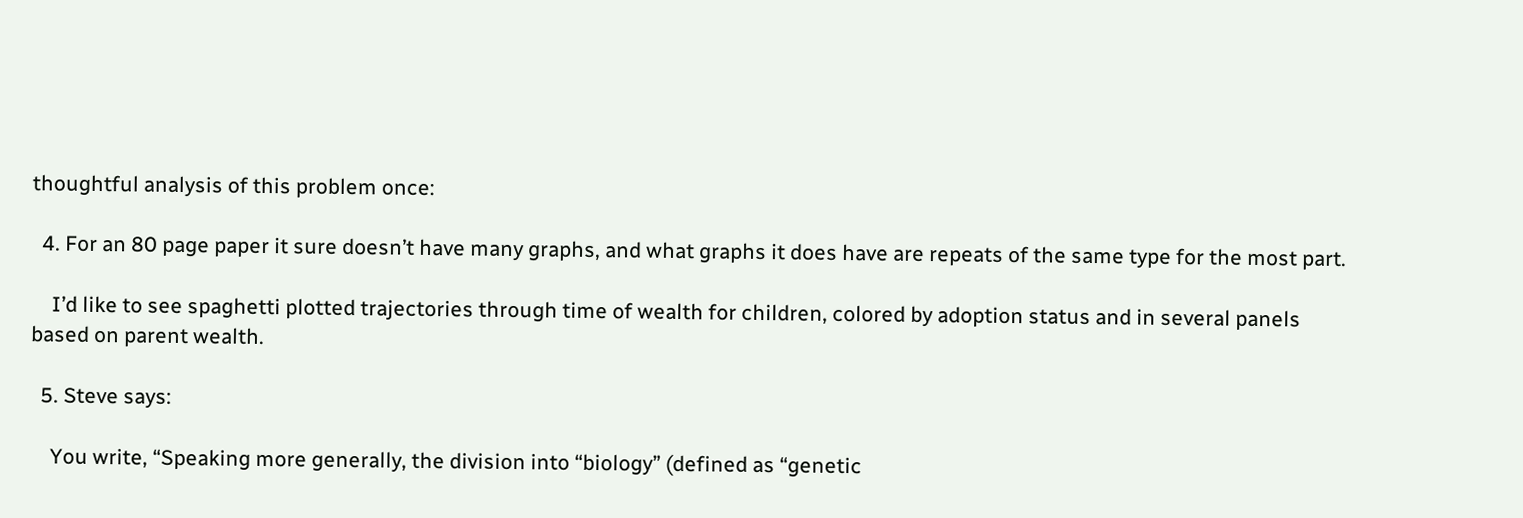thoughtful analysis of this problem once:

  4. For an 80 page paper it sure doesn’t have many graphs, and what graphs it does have are repeats of the same type for the most part.

    I’d like to see spaghetti plotted trajectories through time of wealth for children, colored by adoption status and in several panels based on parent wealth.

  5. Steve says:

    You write, “Speaking more generally, the division into “biology” (defined as “genetic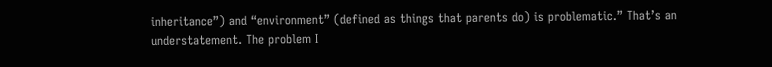inheritance”) and “environment” (defined as things that parents do) is problematic.” That’s an understatement. The problem I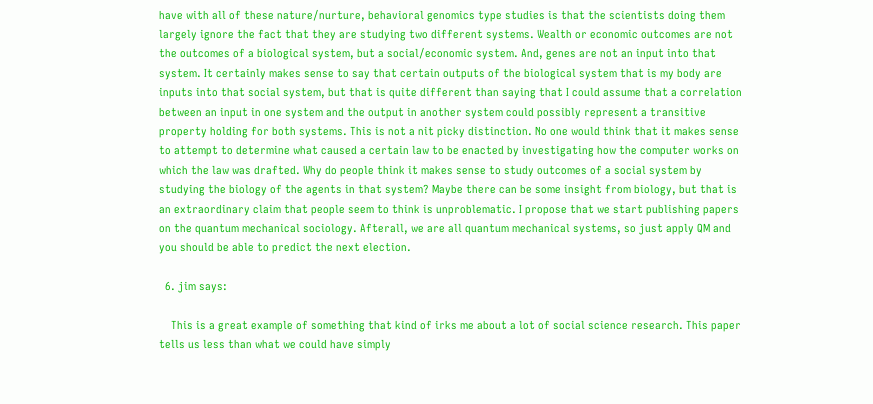have with all of these nature/nurture, behavioral genomics type studies is that the scientists doing them largely ignore the fact that they are studying two different systems. Wealth or economic outcomes are not the outcomes of a biological system, but a social/economic system. And, genes are not an input into that system. It certainly makes sense to say that certain outputs of the biological system that is my body are inputs into that social system, but that is quite different than saying that I could assume that a correlation between an input in one system and the output in another system could possibly represent a transitive property holding for both systems. This is not a nit picky distinction. No one would think that it makes sense to attempt to determine what caused a certain law to be enacted by investigating how the computer works on which the law was drafted. Why do people think it makes sense to study outcomes of a social system by studying the biology of the agents in that system? Maybe there can be some insight from biology, but that is an extraordinary claim that people seem to think is unproblematic. I propose that we start publishing papers on the quantum mechanical sociology. Afterall, we are all quantum mechanical systems, so just apply QM and you should be able to predict the next election.

  6. jim says:

    This is a great example of something that kind of irks me about a lot of social science research. This paper tells us less than what we could have simply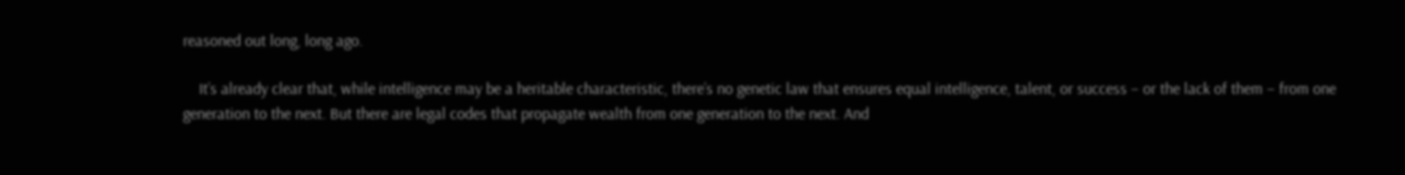reasoned out long, long ago.

    It’s already clear that, while intelligence may be a heritable characteristic, there’s no genetic law that ensures equal intelligence, talent, or success – or the lack of them – from one generation to the next. But there are legal codes that propagate wealth from one generation to the next. And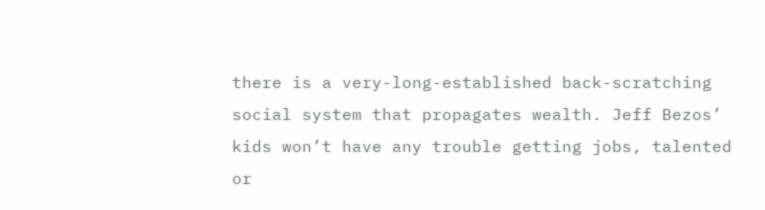there is a very-long-established back-scratching social system that propagates wealth. Jeff Bezos’ kids won’t have any trouble getting jobs, talented or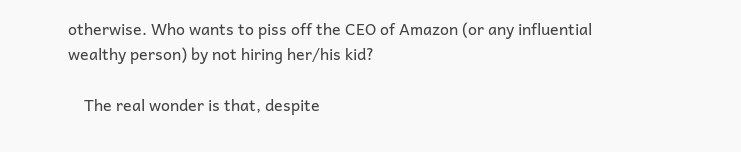otherwise. Who wants to piss off the CEO of Amazon (or any influential wealthy person) by not hiring her/his kid?

    The real wonder is that, despite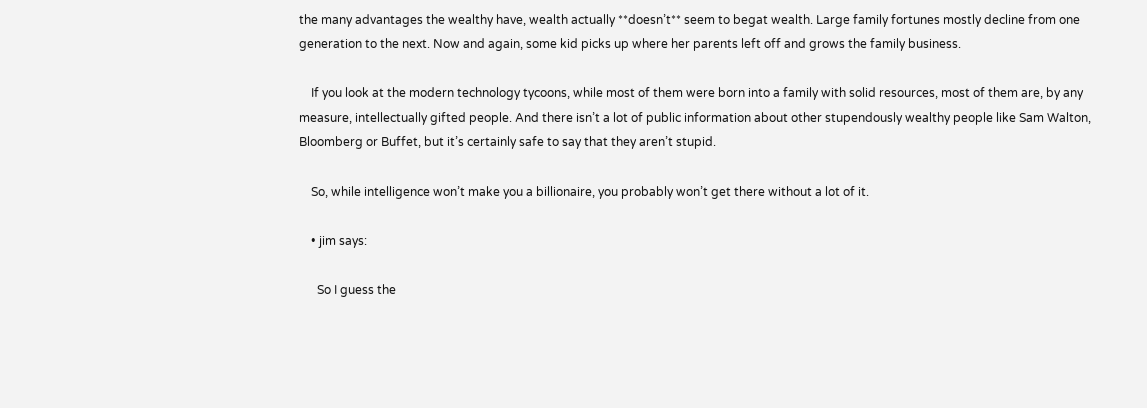the many advantages the wealthy have, wealth actually **doesn’t** seem to begat wealth. Large family fortunes mostly decline from one generation to the next. Now and again, some kid picks up where her parents left off and grows the family business.

    If you look at the modern technology tycoons, while most of them were born into a family with solid resources, most of them are, by any measure, intellectually gifted people. And there isn’t a lot of public information about other stupendously wealthy people like Sam Walton, Bloomberg or Buffet, but it’s certainly safe to say that they aren’t stupid.

    So, while intelligence won’t make you a billionaire, you probably won’t get there without a lot of it.

    • jim says:

      So I guess the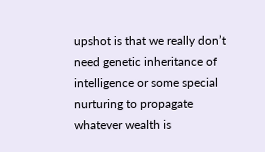upshot is that we really don’t need genetic inheritance of intelligence or some special nurturing to propagate whatever wealth is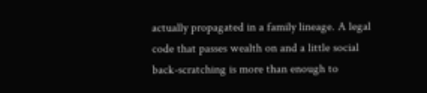actually propagated in a family lineage. A legal code that passes wealth on and a little social back-scratching is more than enough to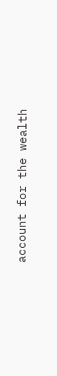account for the wealth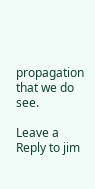propagation that we do see.

Leave a Reply to jim